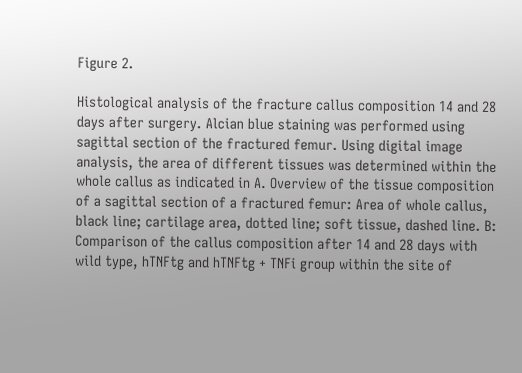Figure 2.

Histological analysis of the fracture callus composition 14 and 28 days after surgery. Alcian blue staining was performed using sagittal section of the fractured femur. Using digital image analysis, the area of different tissues was determined within the whole callus as indicated in A. Overview of the tissue composition of a sagittal section of a fractured femur: Area of whole callus, black line; cartilage area, dotted line; soft tissue, dashed line. B: Comparison of the callus composition after 14 and 28 days with wild type, hTNFtg and hTNFtg + TNFi group within the site of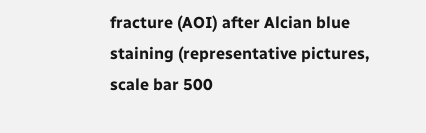fracture (AOI) after Alcian blue staining (representative pictures, scale bar 500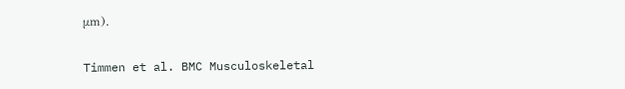μm).

Timmen et al. BMC Musculoskeletal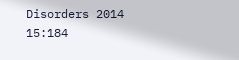Disorders 2014 15:184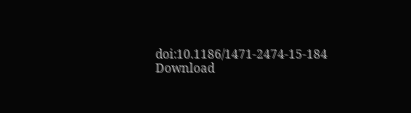doi:10.1186/1471-2474-15-184
Download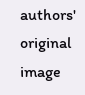authors' original image